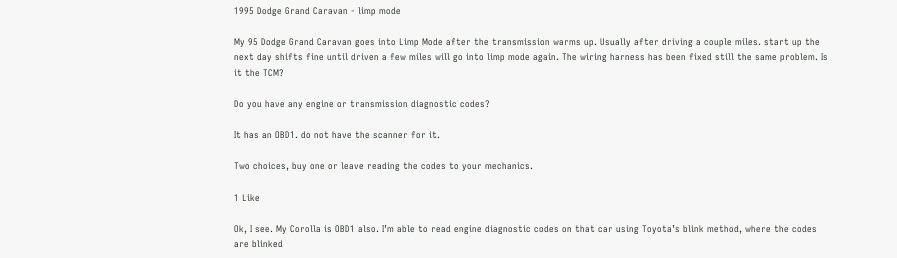1995 Dodge Grand Caravan - limp mode

My 95 Dodge Grand Caravan goes into Limp Mode after the transmission warms up. Usually after driving a couple miles. start up the next day shifts fine until driven a few miles will go into limp mode again. The wiring harness has been fixed still the same problem. Is it the TCM?

Do you have any engine or transmission diagnostic codes?

It has an OBD1. do not have the scanner for it.

Two choices, buy one or leave reading the codes to your mechanics.

1 Like

Ok, I see. My Corolla is OBD1 also. I’m able to read engine diagnostic codes on that car using Toyota’s blink method, where the codes are blinked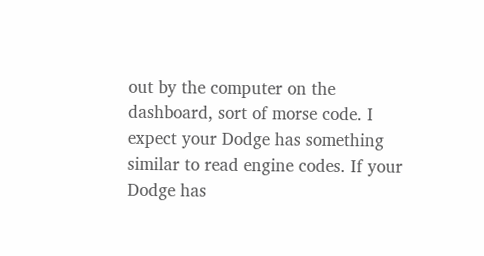out by the computer on the dashboard, sort of morse code. I expect your Dodge has something similar to read engine codes. If your Dodge has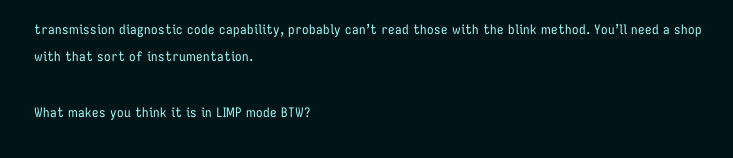transmission diagnostic code capability, probably can’t read those with the blink method. You’ll need a shop with that sort of instrumentation.

What makes you think it is in LIMP mode BTW?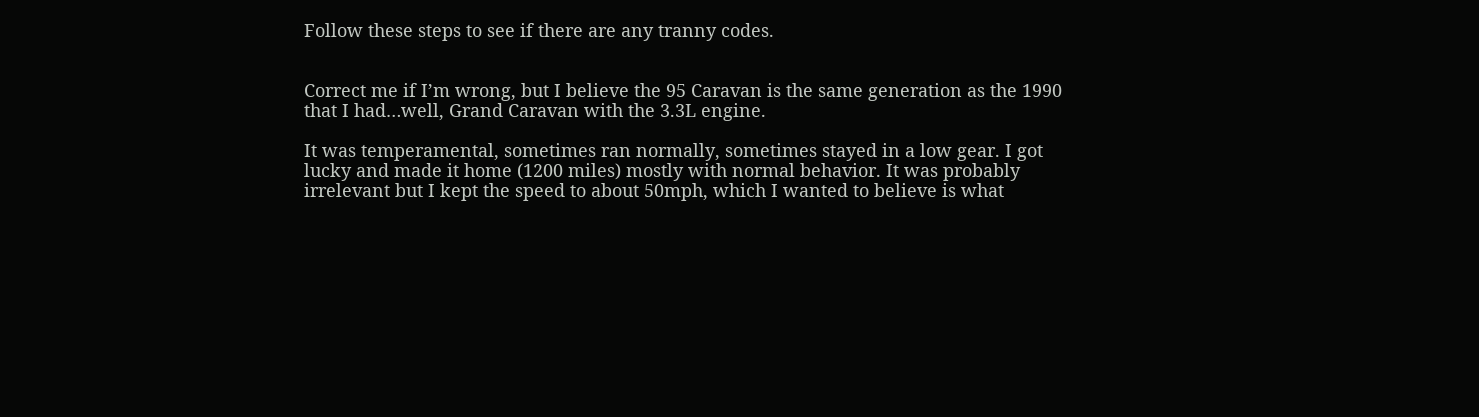Follow these steps to see if there are any tranny codes.


Correct me if I’m wrong, but I believe the 95 Caravan is the same generation as the 1990 that I had…well, Grand Caravan with the 3.3L engine.

It was temperamental, sometimes ran normally, sometimes stayed in a low gear. I got lucky and made it home (1200 miles) mostly with normal behavior. It was probably irrelevant but I kept the speed to about 50mph, which I wanted to believe is what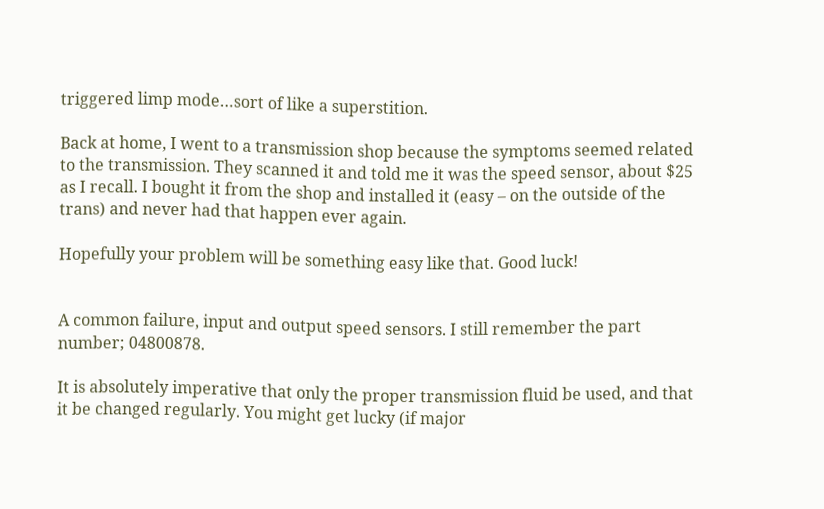triggered limp mode…sort of like a superstition.

Back at home, I went to a transmission shop because the symptoms seemed related to the transmission. They scanned it and told me it was the speed sensor, about $25 as I recall. I bought it from the shop and installed it (easy – on the outside of the trans) and never had that happen ever again.

Hopefully your problem will be something easy like that. Good luck!


A common failure, input and output speed sensors. I still remember the part number; 04800878.

It is absolutely imperative that only the proper transmission fluid be used, and that it be changed regularly. You might get lucky (if major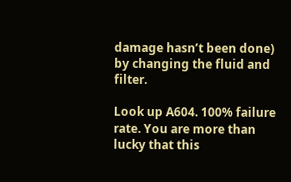damage hasn’t been done) by changing the fluid and filter.

Look up A604. 100% failure rate. You are more than lucky that this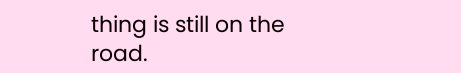thing is still on the road.